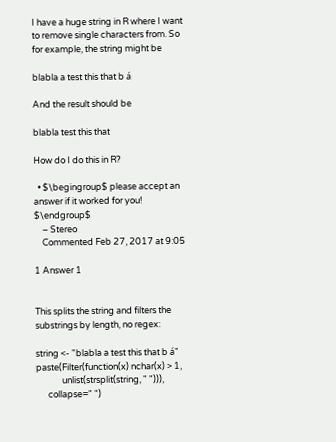I have a huge string in R where I want to remove single characters from. So for example, the string might be

blabla a test this that b á

And the result should be

blabla test this that

How do I do this in R?

  • $\begingroup$ please accept an answer if it worked for you! $\endgroup$
    – Stereo
    Commented Feb 27, 2017 at 9:05

1 Answer 1


This splits the string and filters the substrings by length, no regex:

string <- "blabla a test this that b á"
paste(Filter(function(x) nchar(x) > 1,
             unlist(strsplit(string, " "))),
      collapse=" ")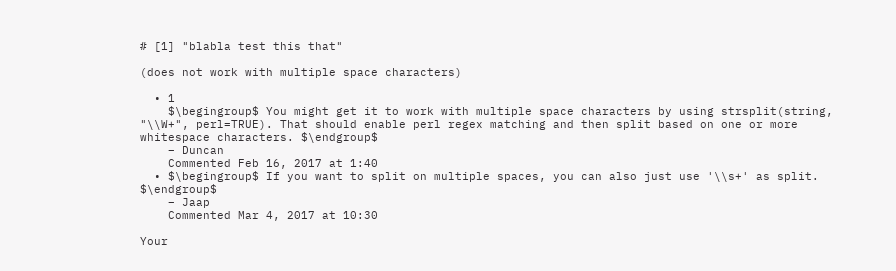# [1] "blabla test this that"

(does not work with multiple space characters)

  • 1
    $\begingroup$ You might get it to work with multiple space characters by using strsplit(string, "\\W+", perl=TRUE). That should enable perl regex matching and then split based on one or more whitespace characters. $\endgroup$
    – Duncan
    Commented Feb 16, 2017 at 1:40
  • $\begingroup$ If you want to split on multiple spaces, you can also just use '\\s+' as split. $\endgroup$
    – Jaap
    Commented Mar 4, 2017 at 10:30

Your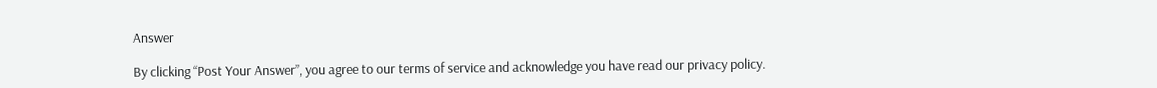Answer

By clicking “Post Your Answer”, you agree to our terms of service and acknowledge you have read our privacy policy.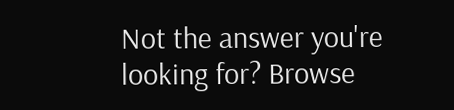Not the answer you're looking for? Browse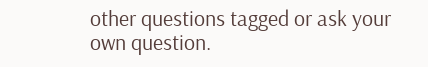other questions tagged or ask your own question.